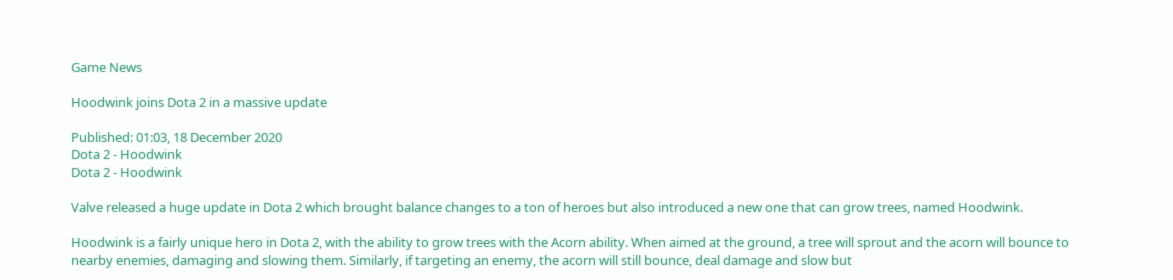Game News

Hoodwink joins Dota 2 in a massive update

Published: 01:03, 18 December 2020
Dota 2 - Hoodwink
Dota 2 - Hoodwink

Valve released a huge update in Dota 2 which brought balance changes to a ton of heroes but also introduced a new one that can grow trees, named Hoodwink.

Hoodwink is a fairly unique hero in Dota 2, with the ability to grow trees with the Acorn ability. When aimed at the ground, a tree will sprout and the acorn will bounce to nearby enemies, damaging and slowing them. Similarly, if targeting an enemy, the acorn will still bounce, deal damage and slow but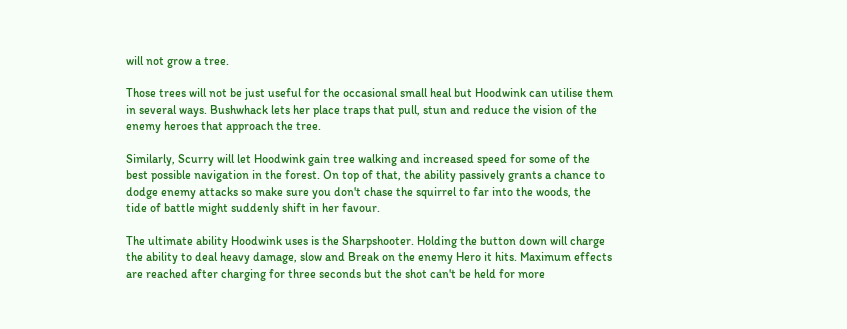will not grow a tree.

Those trees will not be just useful for the occasional small heal but Hoodwink can utilise them in several ways. Bushwhack lets her place traps that pull, stun and reduce the vision of the enemy heroes that approach the tree.

Similarly, Scurry will let Hoodwink gain tree walking and increased speed for some of the best possible navigation in the forest. On top of that, the ability passively grants a chance to dodge enemy attacks so make sure you don't chase the squirrel to far into the woods, the tide of battle might suddenly shift in her favour.

The ultimate ability Hoodwink uses is the Sharpshooter. Holding the button down will charge the ability to deal heavy damage, slow and Break on the enemy Hero it hits. Maximum effects are reached after charging for three seconds but the shot can't be held for more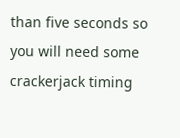than five seconds so you will need some crackerjack timing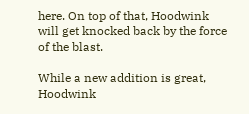here. On top of that, Hoodwink will get knocked back by the force of the blast.

While a new addition is great, Hoodwink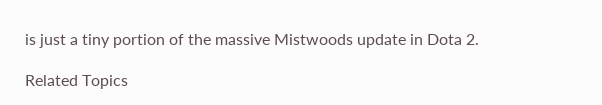is just a tiny portion of the massive Mistwoods update in Dota 2.

Related Topics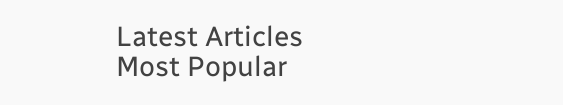Latest Articles
Most Popular